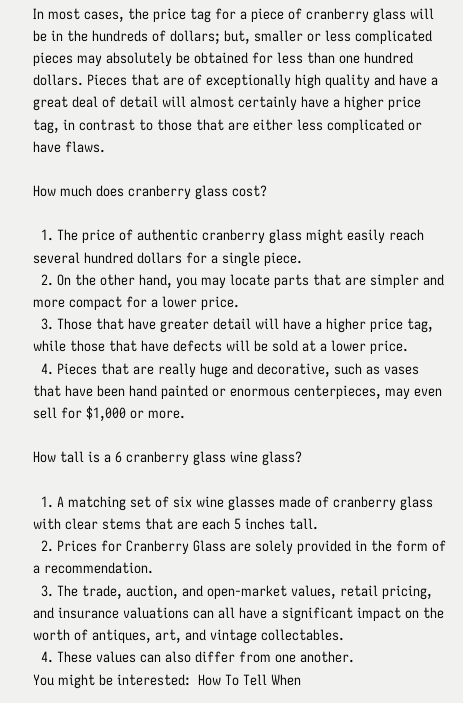In most cases, the price tag for a piece of cranberry glass will be in the hundreds of dollars; but, smaller or less complicated pieces may absolutely be obtained for less than one hundred dollars. Pieces that are of exceptionally high quality and have a great deal of detail will almost certainly have a higher price tag, in contrast to those that are either less complicated or have flaws.

How much does cranberry glass cost?

  1. The price of authentic cranberry glass might easily reach several hundred dollars for a single piece.
  2. On the other hand, you may locate parts that are simpler and more compact for a lower price.
  3. Those that have greater detail will have a higher price tag, while those that have defects will be sold at a lower price.
  4. Pieces that are really huge and decorative, such as vases that have been hand painted or enormous centerpieces, may even sell for $1,000 or more.

How tall is a 6 cranberry glass wine glass?

  1. A matching set of six wine glasses made of cranberry glass with clear stems that are each 5 inches tall.
  2. Prices for Cranberry Glass are solely provided in the form of a recommendation.
  3. The trade, auction, and open-market values, retail pricing, and insurance valuations can all have a significant impact on the worth of antiques, art, and vintage collectables.
  4. These values can also differ from one another.
You might be interested:  How To Tell When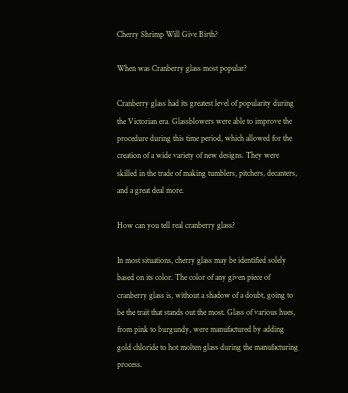Cherry Shrimp Will Give Birth?

When was Cranberry glass most popular?

Cranberry glass had its greatest level of popularity during the Victorian era. Glassblowers were able to improve the procedure during this time period, which allowed for the creation of a wide variety of new designs. They were skilled in the trade of making tumblers, pitchers, decanters, and a great deal more.

How can you tell real cranberry glass?

In most situations, cherry glass may be identified solely based on its color. The color of any given piece of cranberry glass is, without a shadow of a doubt, going to be the trait that stands out the most. Glass of various hues, from pink to burgundy, were manufactured by adding gold chloride to hot molten glass during the manufacturing process.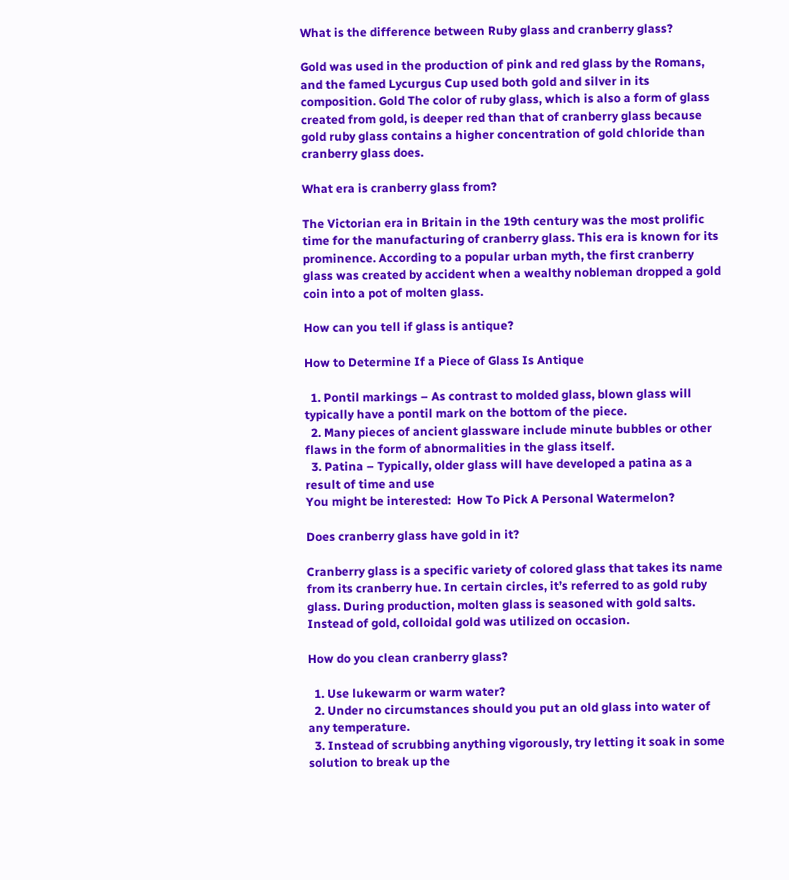What is the difference between Ruby glass and cranberry glass?

Gold was used in the production of pink and red glass by the Romans, and the famed Lycurgus Cup used both gold and silver in its composition. Gold The color of ruby glass, which is also a form of glass created from gold, is deeper red than that of cranberry glass because gold ruby glass contains a higher concentration of gold chloride than cranberry glass does.

What era is cranberry glass from?

The Victorian era in Britain in the 19th century was the most prolific time for the manufacturing of cranberry glass. This era is known for its prominence. According to a popular urban myth, the first cranberry glass was created by accident when a wealthy nobleman dropped a gold coin into a pot of molten glass.

How can you tell if glass is antique?

How to Determine If a Piece of Glass Is Antique

  1. Pontil markings – As contrast to molded glass, blown glass will typically have a pontil mark on the bottom of the piece.
  2. Many pieces of ancient glassware include minute bubbles or other flaws in the form of abnormalities in the glass itself.
  3. Patina – Typically, older glass will have developed a patina as a result of time and use
You might be interested:  How To Pick A Personal Watermelon?

Does cranberry glass have gold in it?

Cranberry glass is a specific variety of colored glass that takes its name from its cranberry hue. In certain circles, it’s referred to as gold ruby glass. During production, molten glass is seasoned with gold salts. Instead of gold, colloidal gold was utilized on occasion.

How do you clean cranberry glass?

  1. Use lukewarm or warm water?
  2. Under no circumstances should you put an old glass into water of any temperature.
  3. Instead of scrubbing anything vigorously, try letting it soak in some solution to break up the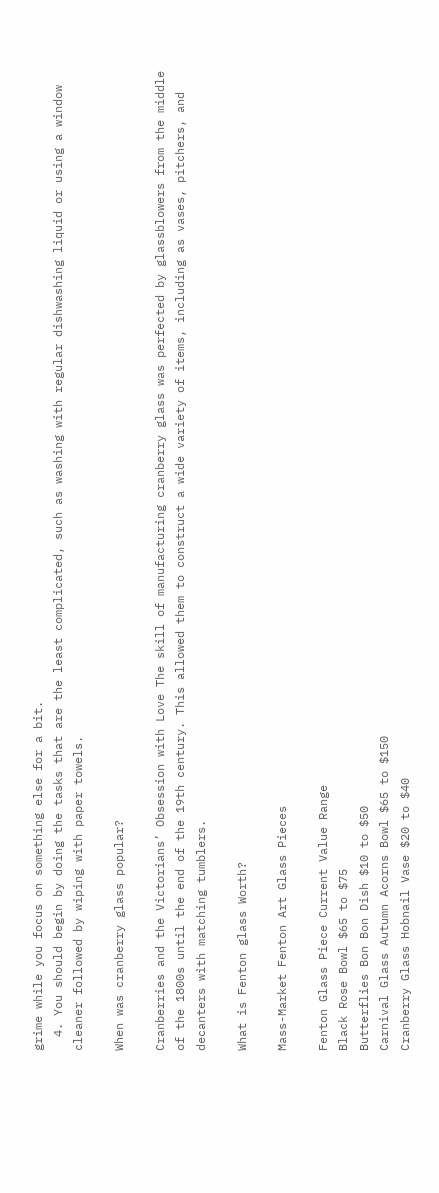grime while you focus on something else for a bit.
  4. You should begin by doing the tasks that are the least complicated, such as washing with regular dishwashing liquid or using a window cleaner followed by wiping with paper towels.

When was cranberry glass popular?

Cranberries and the Victorians’ Obsession with Love The skill of manufacturing cranberry glass was perfected by glassblowers from the middle of the 1800s until the end of the 19th century. This allowed them to construct a wide variety of items, including as vases, pitchers, and decanters with matching tumblers.

What is Fenton glass Worth?

Mass-Market Fenton Art Glass Pieces

Fenton Glass Piece Current Value Range
Black Rose Bowl $65 to $75
Butterflies Bon Bon Dish $10 to $50
Carnival Glass Autumn Acorns Bowl $65 to $150
Cranberry Glass Hobnail Vase $20 to $40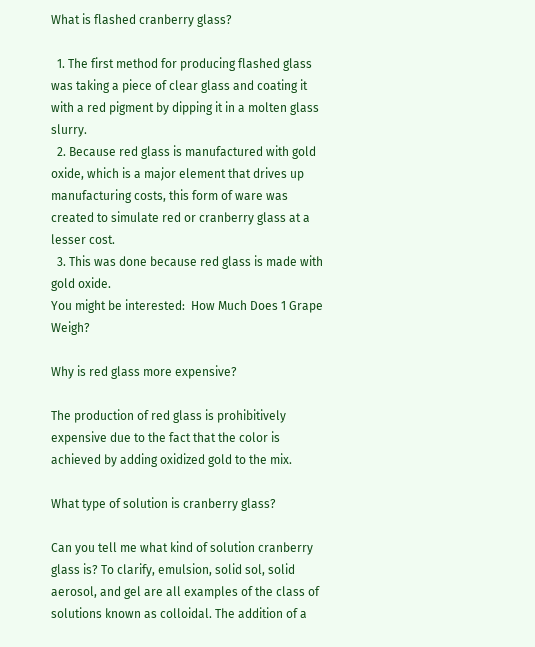What is flashed cranberry glass?

  1. The first method for producing flashed glass was taking a piece of clear glass and coating it with a red pigment by dipping it in a molten glass slurry.
  2. Because red glass is manufactured with gold oxide, which is a major element that drives up manufacturing costs, this form of ware was created to simulate red or cranberry glass at a lesser cost.
  3. This was done because red glass is made with gold oxide.
You might be interested:  How Much Does 1 Grape Weigh?

Why is red glass more expensive?

The production of red glass is prohibitively expensive due to the fact that the color is achieved by adding oxidized gold to the mix.

What type of solution is cranberry glass?

Can you tell me what kind of solution cranberry glass is? To clarify, emulsion, solid sol, solid aerosol, and gel are all examples of the class of solutions known as colloidal. The addition of a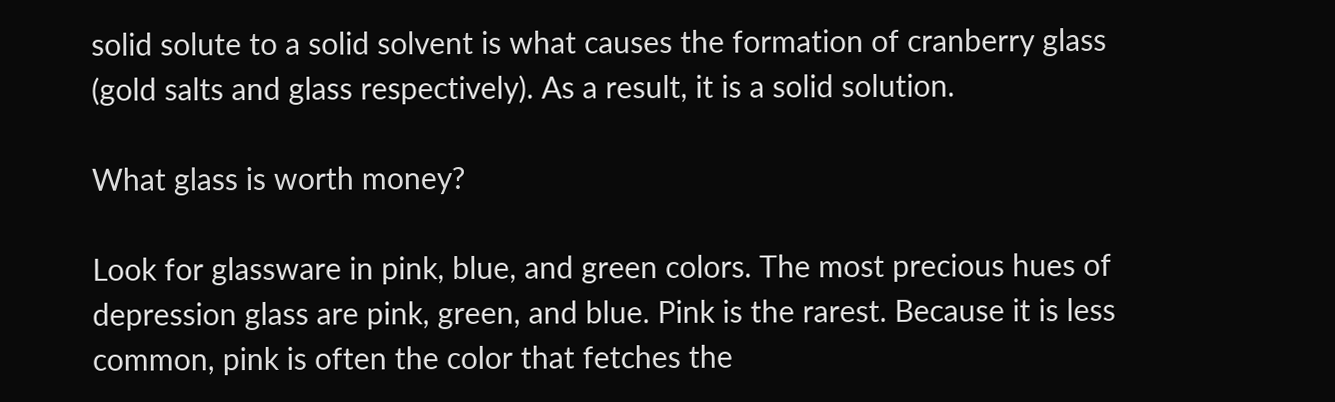solid solute to a solid solvent is what causes the formation of cranberry glass (gold salts and glass respectively). As a result, it is a solid solution.

What glass is worth money?

Look for glassware in pink, blue, and green colors. The most precious hues of depression glass are pink, green, and blue. Pink is the rarest. Because it is less common, pink is often the color that fetches the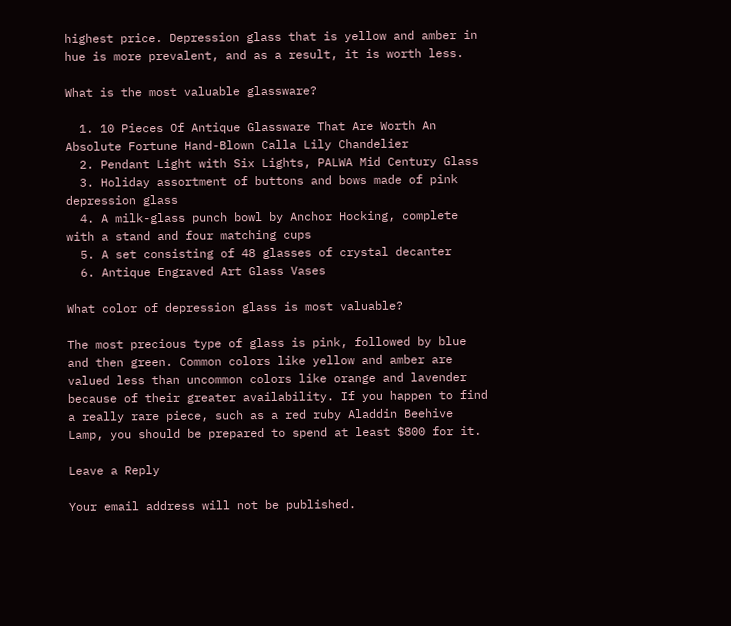highest price. Depression glass that is yellow and amber in hue is more prevalent, and as a result, it is worth less.

What is the most valuable glassware?

  1. 10 Pieces Of Antique Glassware That Are Worth An Absolute Fortune Hand-Blown Calla Lily Chandelier
  2. Pendant Light with Six Lights, PALWA Mid Century Glass
  3. Holiday assortment of buttons and bows made of pink depression glass
  4. A milk-glass punch bowl by Anchor Hocking, complete with a stand and four matching cups
  5. A set consisting of 48 glasses of crystal decanter
  6. Antique Engraved Art Glass Vases

What color of depression glass is most valuable?

The most precious type of glass is pink, followed by blue and then green. Common colors like yellow and amber are valued less than uncommon colors like orange and lavender because of their greater availability. If you happen to find a really rare piece, such as a red ruby Aladdin Beehive Lamp, you should be prepared to spend at least $800 for it.

Leave a Reply

Your email address will not be published.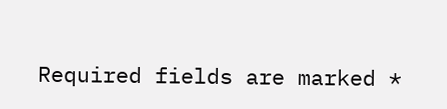Required fields are marked *